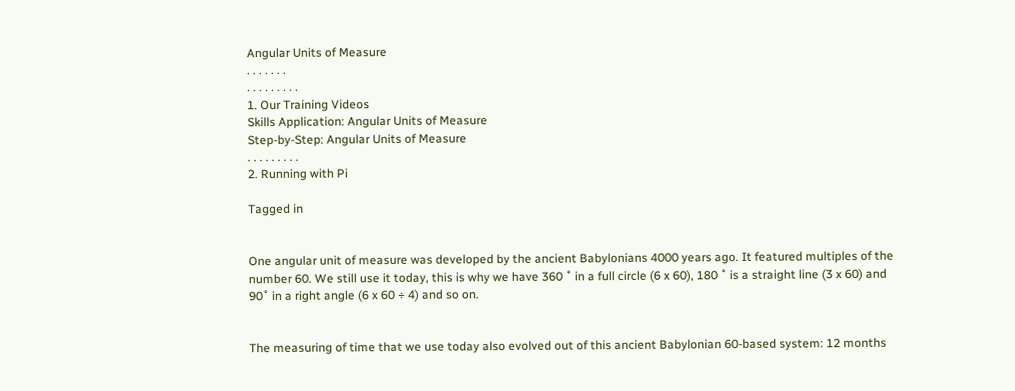Angular Units of Measure
. . . . . . .
. . . . . . . . .
1. Our Training Videos
Skills Application: Angular Units of Measure
Step-by-Step: Angular Units of Measure
. . . . . . . . .
2. Running with Pi

Tagged in


One angular unit of measure was developed by the ancient Babylonians 4000 years ago. It featured multiples of the number 60. We still use it today, this is why we have 360 ˚ in a full circle (6 x 60), 180 ˚ is a straight line (3 x 60) and 90˚ in a right angle (6 x 60 ÷ 4) and so on.


The measuring of time that we use today also evolved out of this ancient Babylonian 60-based system: 12 months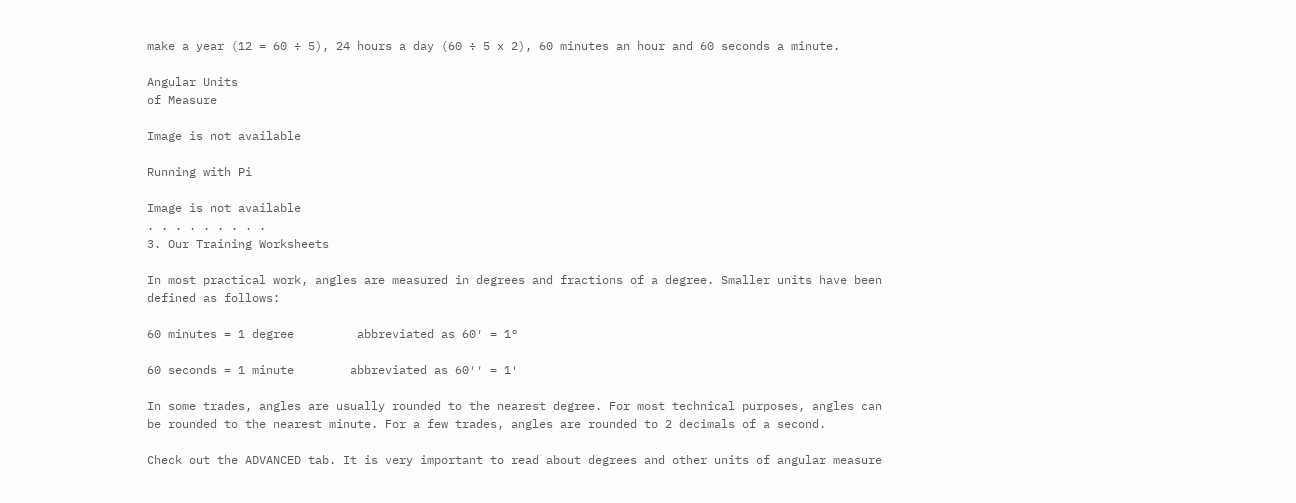make a year (12 = 60 ÷ 5), 24 hours a day (60 ÷ 5 x 2), 60 minutes an hour and 60 seconds a minute.

Angular Units
of Measure

Image is not available

Running with Pi

Image is not available
. . . . . . . . .
3. Our Training Worksheets

In most practical work, angles are measured in degrees and fractions of a degree. Smaller units have been defined as follows:

60 minutes = 1 degree         abbreviated as 60′ = 1°

60 seconds = 1 minute        abbreviated as 60′′ = 1′

In some trades, angles are usually rounded to the nearest degree. For most technical purposes, angles can be rounded to the nearest minute. For a few trades, angles are rounded to 2 decimals of a second.

Check out the ADVANCED tab. It is very important to read about degrees and other units of angular measure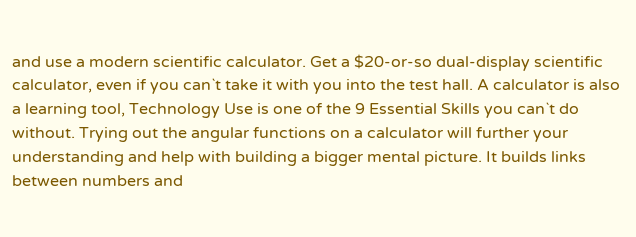and use a modern scientific calculator. Get a $20-or-so dual-display scientific calculator, even if you can`t take it with you into the test hall. A calculator is also a learning tool, Technology Use is one of the 9 Essential Skills you can`t do without. Trying out the angular functions on a calculator will further your understanding and help with building a bigger mental picture. It builds links between numbers and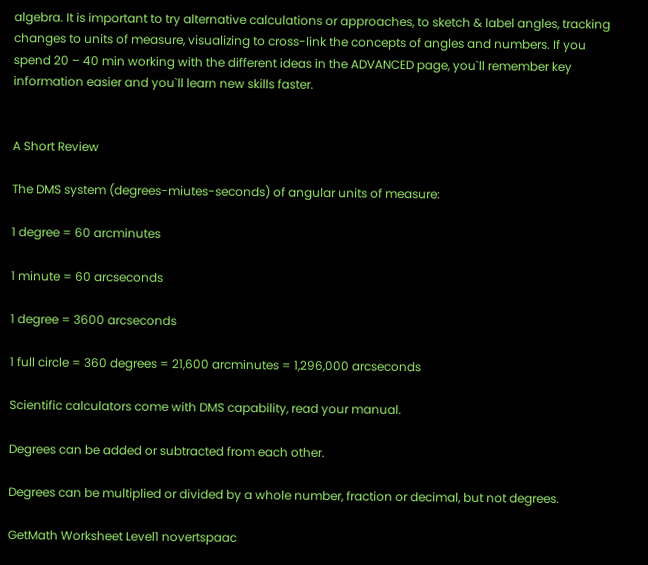algebra. It is important to try alternative calculations or approaches, to sketch & label angles, tracking changes to units of measure, visualizing to cross-link the concepts of angles and numbers. If you spend 20 – 40 min working with the different ideas in the ADVANCED page, you`ll remember key information easier and you`ll learn new skills faster.


A Short Review

The DMS system (degrees-miutes-seconds) of angular units of measure:

1 degree = 60 arcminutes

1 minute = 60 arcseconds

1 degree = 3600 arcseconds

1 full circle = 360 degrees = 21,600 arcminutes = 1,296,000 arcseconds

Scientific calculators come with DMS capability, read your manual.

Degrees can be added or subtracted from each other.

Degrees can be multiplied or divided by a whole number, fraction or decimal, but not degrees.

GetMath Worksheet Level1 novertspaac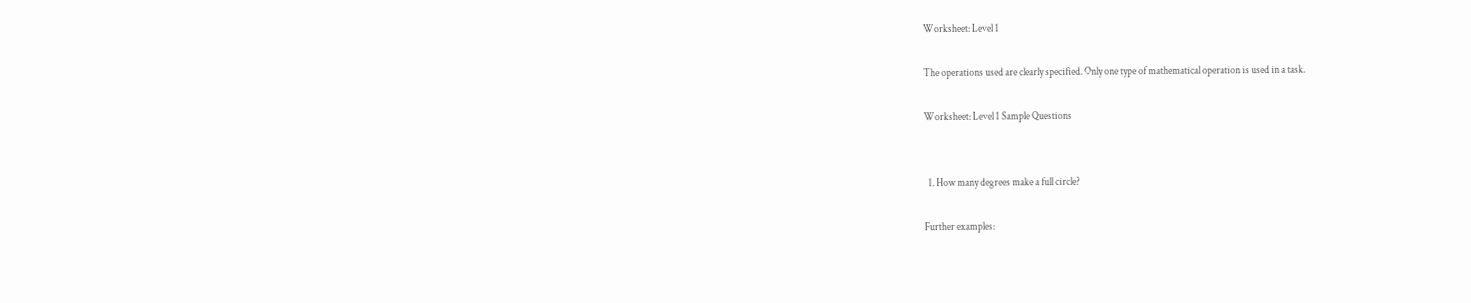Worksheet: Level 1

The operations used are clearly specified. Only one type of mathematical operation is used in a task.

Worksheet: Level 1 Sample Questions


  1. How many degrees make a full circle?

Further examples: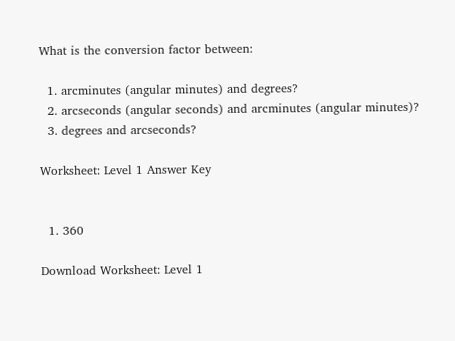What is the conversion factor between:

  1. arcminutes (angular minutes) and degrees?
  2. arcseconds (angular seconds) and arcminutes (angular minutes)?
  3. degrees and arcseconds?

Worksheet: Level 1 Answer Key


  1. 360

Download Worksheet: Level 1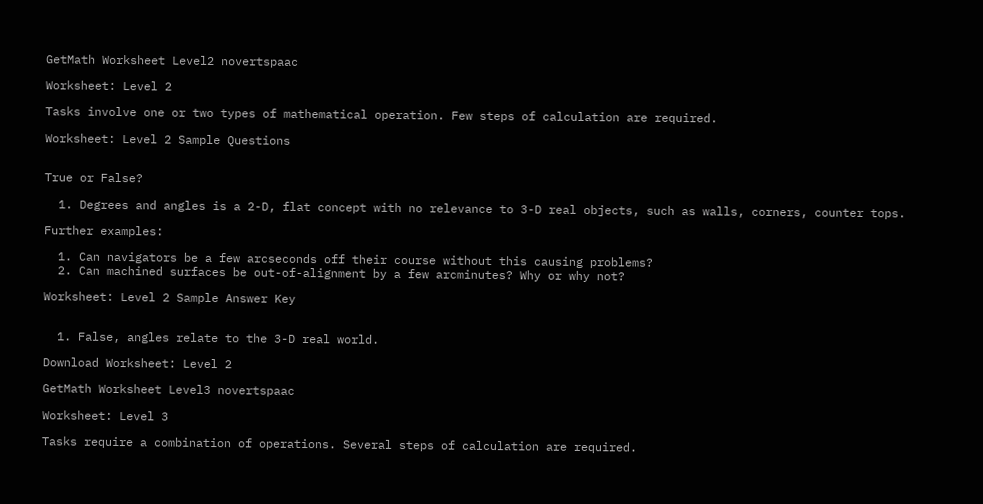GetMath Worksheet Level2 novertspaac

Worksheet: Level 2

Tasks involve one or two types of mathematical operation. Few steps of calculation are required.

Worksheet: Level 2 Sample Questions


True or False?

  1. Degrees and angles is a 2-D, flat concept with no relevance to 3-D real objects, such as walls, corners, counter tops.

Further examples:

  1. Can navigators be a few arcseconds off their course without this causing problems?
  2. Can machined surfaces be out-of-alignment by a few arcminutes? Why or why not?

Worksheet: Level 2 Sample Answer Key


  1. False, angles relate to the 3-D real world.

Download Worksheet: Level 2

GetMath Worksheet Level3 novertspaac

Worksheet: Level 3

Tasks require a combination of operations. Several steps of calculation are required.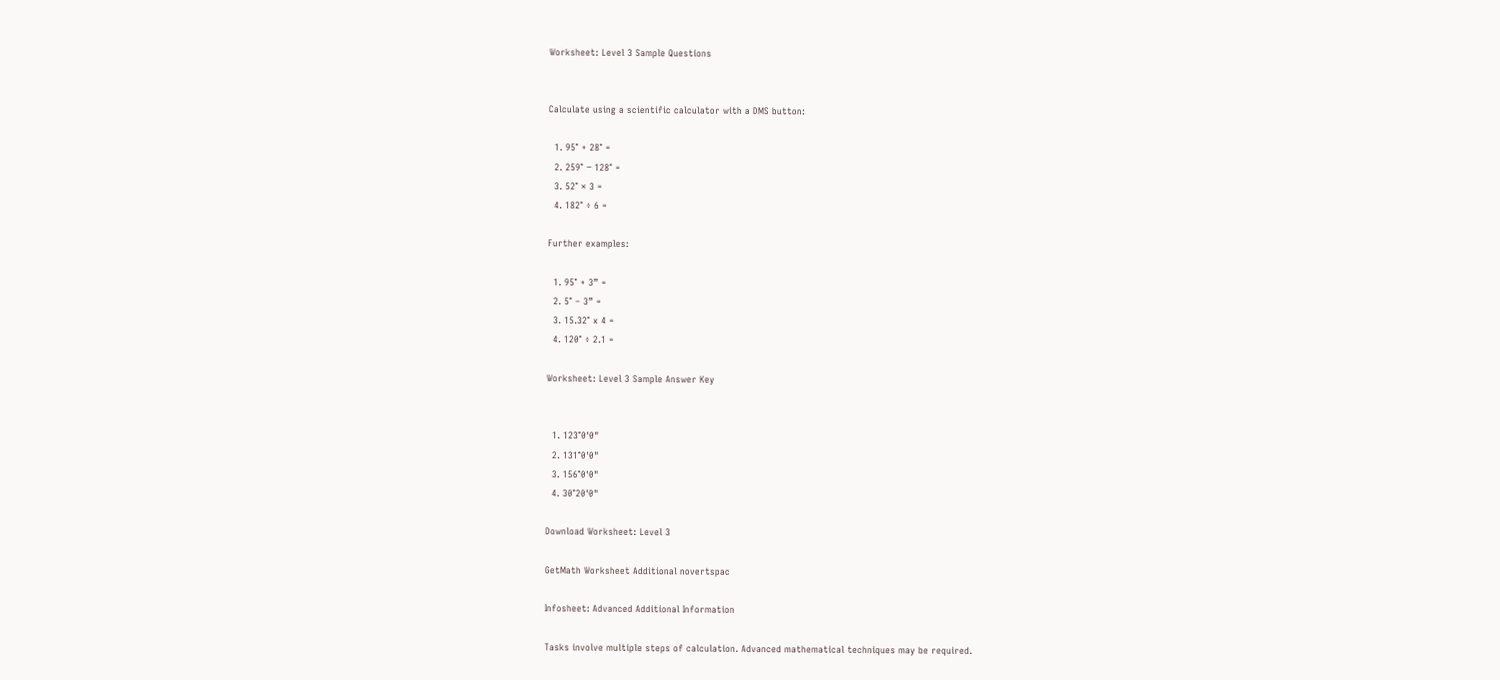Worksheet: Level 3 Sample Questions


Calculate using a scientific calculator with a DMS button:

  1. 95° + 28° =
  2. 259° − 128° =
  3. 52° × 3 =
  4. 182° ÷ 6 =

Further examples:

  1. 95° + 3” =
  2. 5° – 3” =
  3. 15.32° x 4 =
  4. 120° ÷ 2.1 =

Worksheet: Level 3 Sample Answer Key


  1. 123°0'0"
  2. 131°0'0"
  3. 156°0'0"
  4. 30°20'0"

Download Worksheet: Level 3

GetMath Worksheet Additional novertspac

Infosheet: Advanced Additional Information

Tasks involve multiple steps of calculation. Advanced mathematical techniques may be required.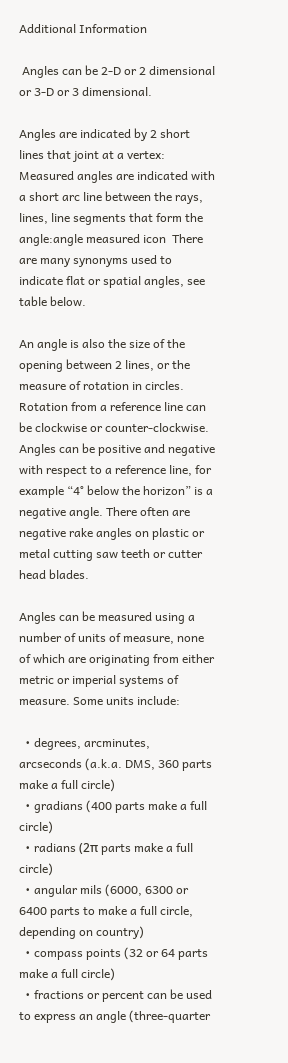Additional Information

 Angles can be 2-D or 2 dimensional or 3-D or 3 dimensional.

Angles are indicated by 2 short lines that joint at a vertex:   Measured angles are indicated with a short arc line between the rays, lines, line segments that form the angle:angle measured icon  There are many synonyms used to indicate flat or spatial angles, see table below.

An angle is also the size of the opening between 2 lines, or the measure of rotation in circles. Rotation from a reference line can be clockwise or counter-clockwise. Angles can be positive and negative with respect to a reference line, for example “4° below the horizon” is a negative angle. There often are negative rake angles on plastic or metal cutting saw teeth or cutter head blades.

Angles can be measured using a number of units of measure, none of which are originating from either metric or imperial systems of measure. Some units include:

  • degrees, arcminutes, arcseconds (a.k.a. DMS, 360 parts make a full circle)
  • gradians (400 parts make a full circle)
  • radians (2π parts make a full circle)
  • angular mils (6000, 6300 or 6400 parts to make a full circle, depending on country)
  • compass points (32 or 64 parts make a full circle)
  • fractions or percent can be used to express an angle (three-quarter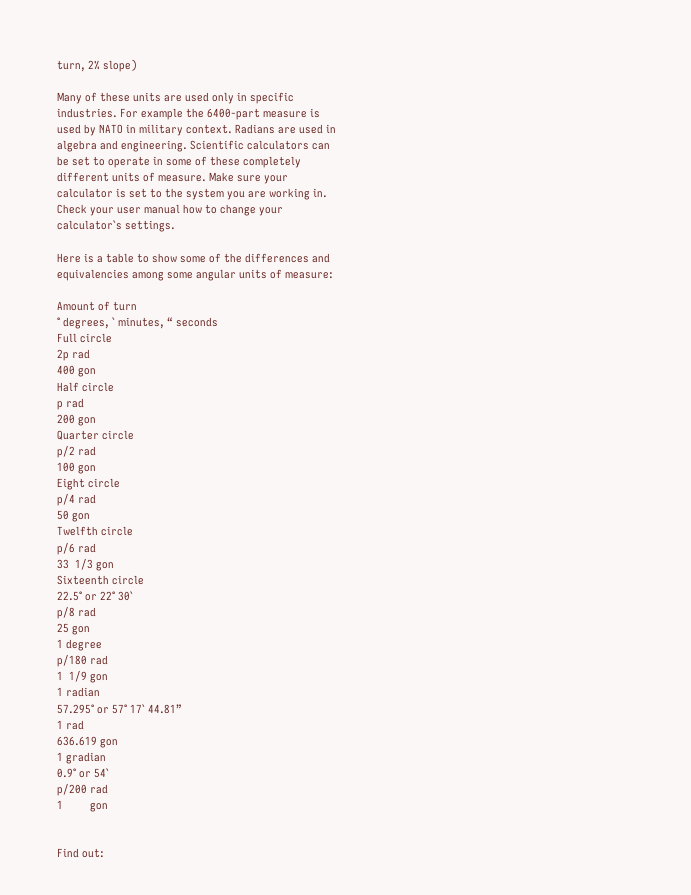turn, 2% slope)

Many of these units are used only in specific industries. For example the 6400-part measure is used by NATO in military context. Radians are used in algebra and engineering. Scientific calculators can be set to operate in some of these completely different units of measure. Make sure your calculator is set to the system you are working in. Check your user manual how to change your calculator`s settings.

Here is a table to show some of the differences and equivalencies among some angular units of measure:

Amount of turn
° degrees, ` minutes, “ seconds
Full circle
2p rad
400 gon
Half circle
p rad
200 gon
Quarter circle
p/2 rad
100 gon
Eight circle
p/4 rad
50 gon
Twelfth circle
p/6 rad
33  1/3 gon
Sixteenth circle
22.5° or 22° 30`
p/8 rad
25 gon
1 degree
p/180 rad
1  1/9 gon
1 radian
57.295° or 57° 17` 44.81”
1 rad
636.619 gon
1 gradian
0.9° or 54`
p/200 rad
1         gon


Find out: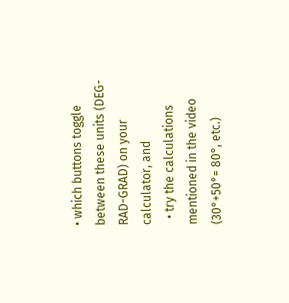• which buttons toggle between these units (DEG-RAD-GRAD) on your calculator, and
  • try the calculations mentioned in the video (30°+50°= 80°, etc.)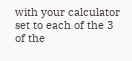with your calculator set to each of the 3 of the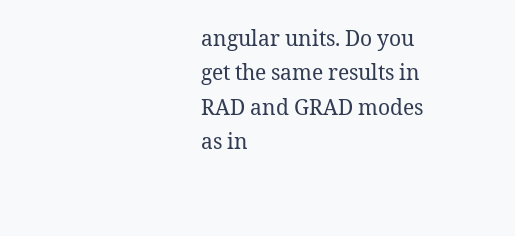angular units. Do you get the same results in RAD and GRAD modes as in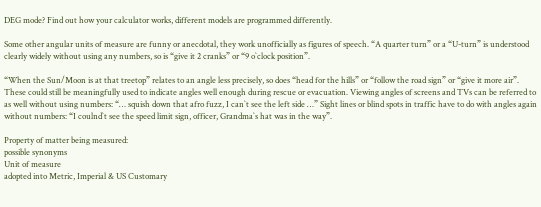DEG mode? Find out how your calculator works, different models are programmed differently.

Some other angular units of measure are funny or anecdotal, they work unofficially as figures of speech. “A quarter turn” or a “U-turn” is understood clearly widely without using any numbers, so is “give it 2 cranks” or “9 o`clock position”.

“When the Sun/Moon is at that treetop” relates to an angle less precisely, so does “head for the hills” or “follow the road sign” or “give it more air”. These could still be meaningfully used to indicate angles well enough during rescue or evacuation. Viewing angles of screens and TVs can be referred to as well without using numbers: “… squish down that afro fuzz, I can`t see the left side …” Sight lines or blind spots in traffic have to do with angles again without numbers: “I coulnd`t see the speed limit sign, officer, Grandma`s hat was in the way”.

Property of matter being measured:
possible synonyms
Unit of measure
adopted into Metric, Imperial & US Customary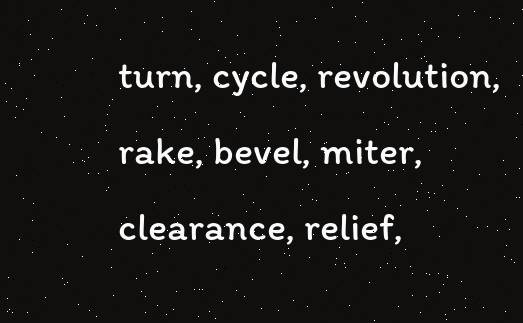turn, cycle, revolution, rake, bevel, miter, clearance, relief,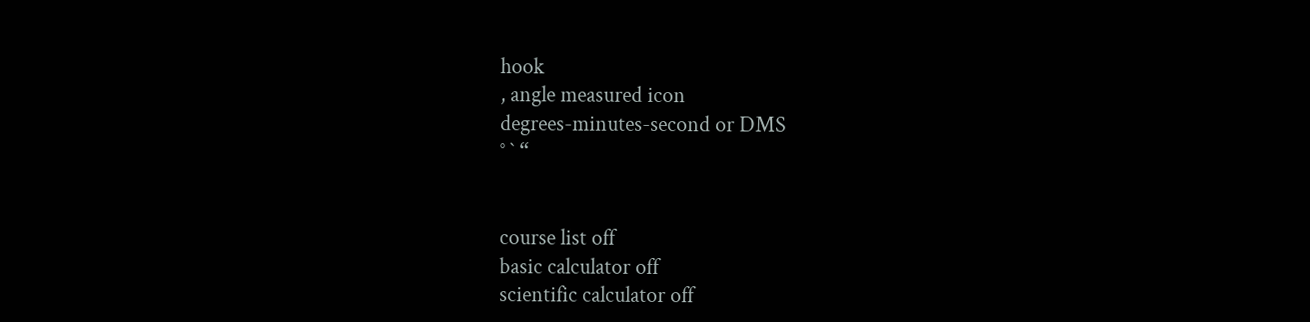hook
, angle measured icon
degrees-minutes-second or DMS
° ` “


course list off
basic calculator off
scientific calculator off